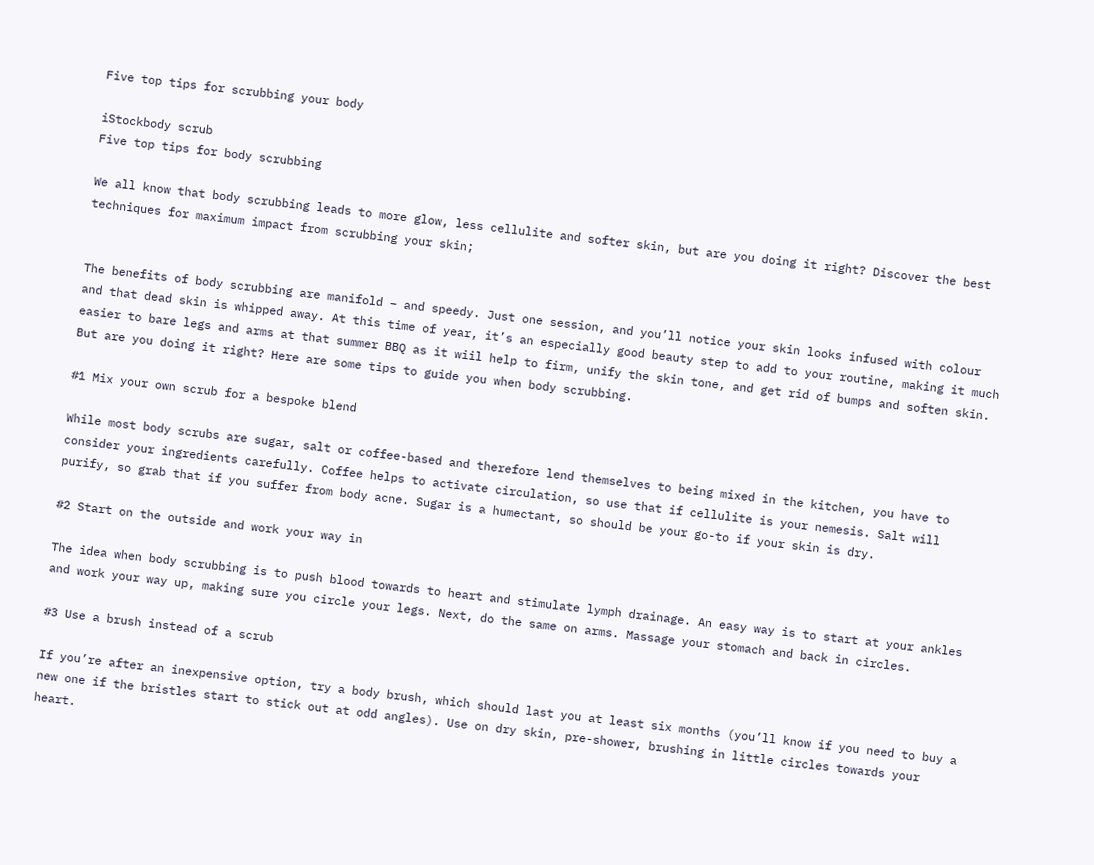Five top tips for scrubbing your body

iStockbody scrub
Five top tips for body scrubbing

We all know that body scrubbing leads to more glow, less cellulite and softer skin, but are you doing it right? Discover the best techniques for maximum impact from scrubbing your skin;


The benefits of body scrubbing are manifold – and speedy. Just one session, and you’ll notice your skin looks infused with colour and that dead skin is whipped away. At this time of year, it’s an especially good beauty step to add to your routine, making it much easier to bare legs and arms at that summer BBQ as it wiil help to firm, unify the skin tone, and get rid of bumps and soften skin.
But are you doing it right? Here are some tips to guide you when body scrubbing.

#1 Mix your own scrub for a bespoke blend

While most body scrubs are sugar, salt or coffee-based and therefore lend themselves to being mixed in the kitchen, you have to consider your ingredients carefully. Coffee helps to activate circulation, so use that if cellulite is your nemesis. Salt will purify, so grab that if you suffer from body acne. Sugar is a humectant, so should be your go-to if your skin is dry.

#2 Start on the outside and work your way in

The idea when body scrubbing is to push blood towards to heart and stimulate lymph drainage. An easy way is to start at your ankles and work your way up, making sure you circle your legs. Next, do the same on arms. Massage your stomach and back in circles.

#3 Use a brush instead of a scrub

If you’re after an inexpensive option, try a body brush, which should last you at least six months (you’ll know if you need to buy a new one if the bristles start to stick out at odd angles). Use on dry skin, pre-shower, brushing in little circles towards your heart.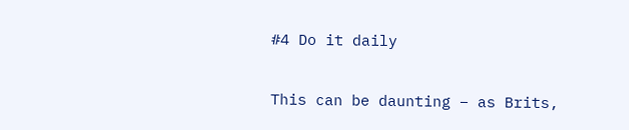#4 Do it daily

This can be daunting – as Brits,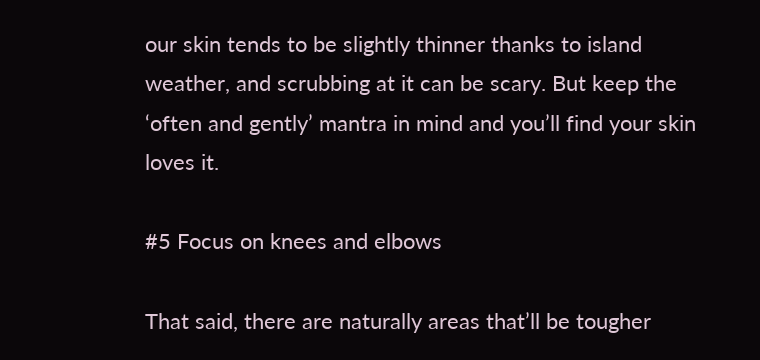our skin tends to be slightly thinner thanks to island weather, and scrubbing at it can be scary. But keep the ‘often and gently’ mantra in mind and you’ll find your skin loves it.

#5 Focus on knees and elbows

That said, there are naturally areas that’ll be tougher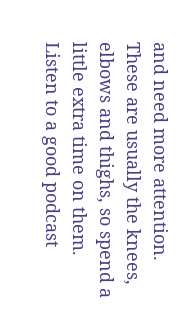and need more attention. These are usually the knees, elbows and thighs, so spend a little extra time on them. Listen to a good podcast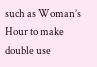such as Woman’s Hour to make double use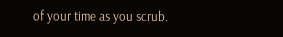of your time as you scrub.